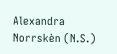Alexandra Norrskèn (N.S.)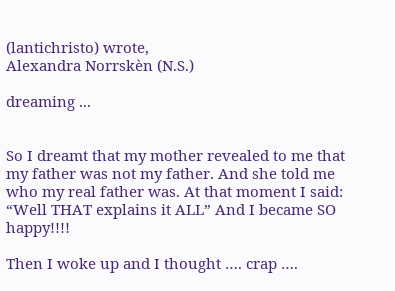(lantichristo) wrote,
Alexandra Norrskèn (N.S.)

dreaming ...


So I dreamt that my mother revealed to me that my father was not my father. And she told me who my real father was. At that moment I said: “Well THAT explains it ALL” And I became SO happy!!!!

Then I woke up and I thought …. crap ….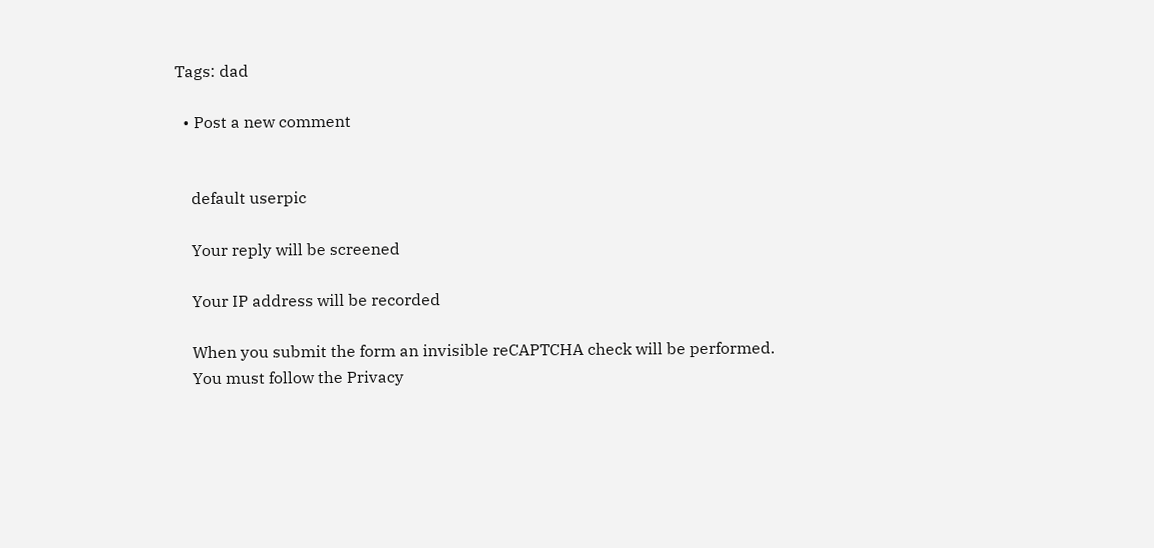Tags: dad

  • Post a new comment


    default userpic

    Your reply will be screened

    Your IP address will be recorded

    When you submit the form an invisible reCAPTCHA check will be performed.
    You must follow the Privacy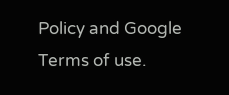Policy and Google Terms of use.